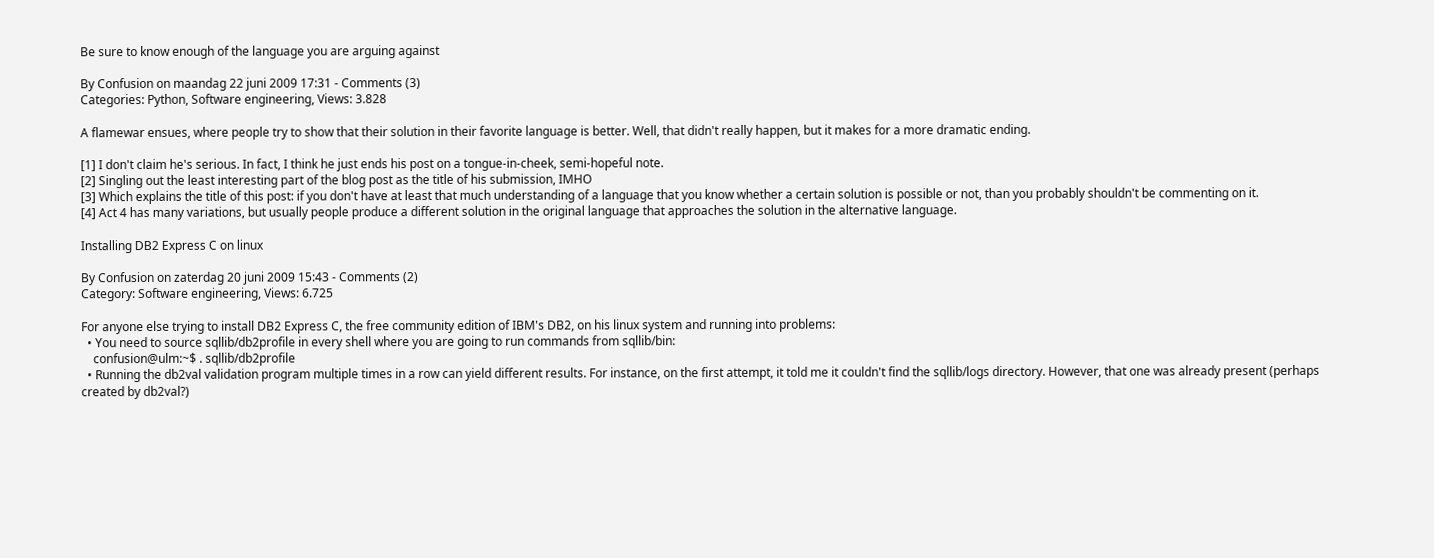Be sure to know enough of the language you are arguing against

By Confusion on maandag 22 juni 2009 17:31 - Comments (3)
Categories: Python, Software engineering, Views: 3.828

A flamewar ensues, where people try to show that their solution in their favorite language is better. Well, that didn't really happen, but it makes for a more dramatic ending.

[1] I don't claim he's serious. In fact, I think he just ends his post on a tongue-in-cheek, semi-hopeful note.
[2] Singling out the least interesting part of the blog post as the title of his submission, IMHO
[3] Which explains the title of this post: if you don't have at least that much understanding of a language that you know whether a certain solution is possible or not, than you probably shouldn't be commenting on it.
[4] Act 4 has many variations, but usually people produce a different solution in the original language that approaches the solution in the alternative language.

Installing DB2 Express C on linux

By Confusion on zaterdag 20 juni 2009 15:43 - Comments (2)
Category: Software engineering, Views: 6.725

For anyone else trying to install DB2 Express C, the free community edition of IBM's DB2, on his linux system and running into problems:
  • You need to source sqllib/db2profile in every shell where you are going to run commands from sqllib/bin:
    confusion@ulm:~$ . sqllib/db2profile
  • Running the db2val validation program multiple times in a row can yield different results. For instance, on the first attempt, it told me it couldn't find the sqllib/logs directory. However, that one was already present (perhaps created by db2val?)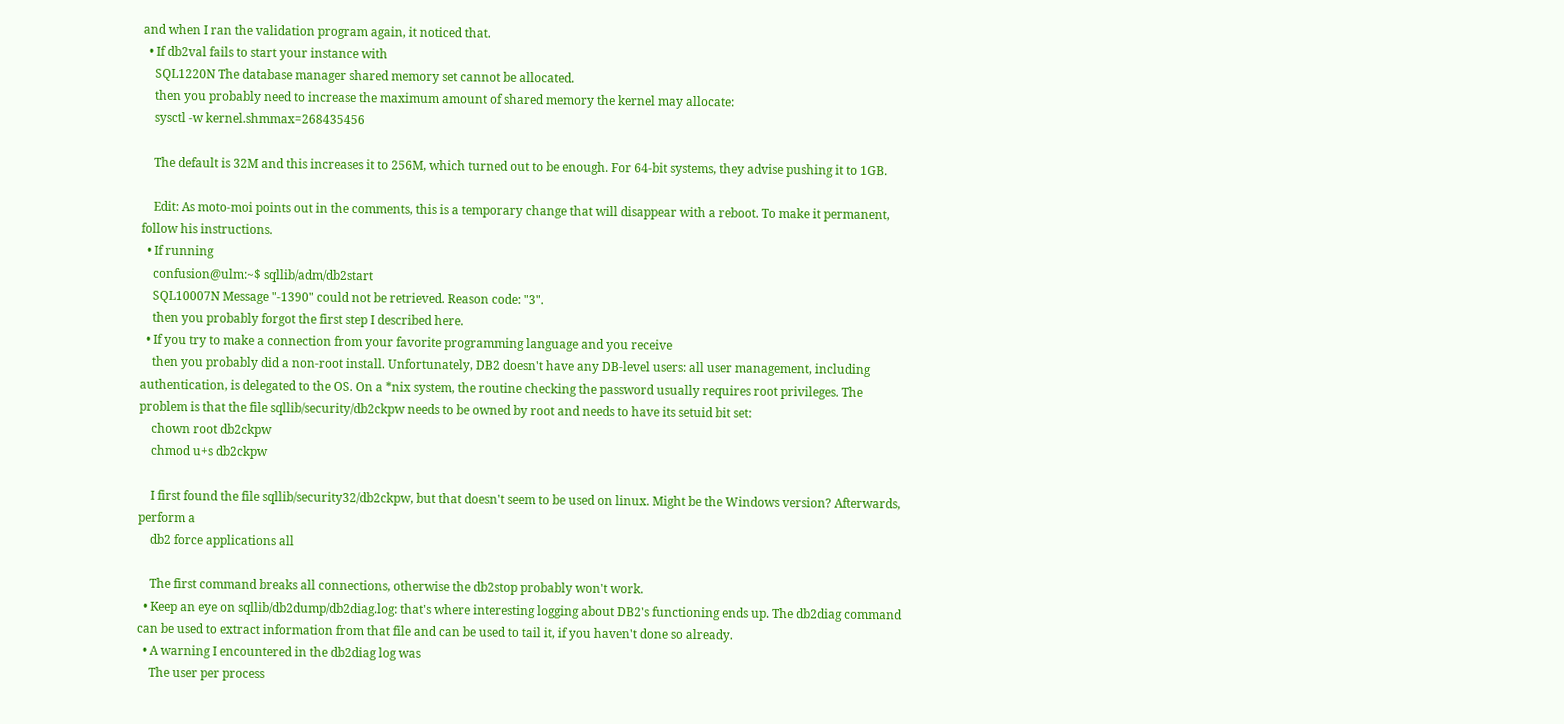and when I ran the validation program again, it noticed that.
  • If db2val fails to start your instance with
    SQL1220N The database manager shared memory set cannot be allocated.
    then you probably need to increase the maximum amount of shared memory the kernel may allocate:
    sysctl -w kernel.shmmax=268435456

    The default is 32M and this increases it to 256M, which turned out to be enough. For 64-bit systems, they advise pushing it to 1GB.

    Edit: As moto-moi points out in the comments, this is a temporary change that will disappear with a reboot. To make it permanent, follow his instructions.
  • If running
    confusion@ulm:~$ sqllib/adm/db2start
    SQL10007N Message "-1390" could not be retrieved. Reason code: "3".
    then you probably forgot the first step I described here.
  • If you try to make a connection from your favorite programming language and you receive
    then you probably did a non-root install. Unfortunately, DB2 doesn't have any DB-level users: all user management, including authentication, is delegated to the OS. On a *nix system, the routine checking the password usually requires root privileges. The problem is that the file sqllib/security/db2ckpw needs to be owned by root and needs to have its setuid bit set:
    chown root db2ckpw
    chmod u+s db2ckpw

    I first found the file sqllib/security32/db2ckpw, but that doesn't seem to be used on linux. Might be the Windows version? Afterwards, perform a
    db2 force applications all

    The first command breaks all connections, otherwise the db2stop probably won't work.
  • Keep an eye on sqllib/db2dump/db2diag.log: that's where interesting logging about DB2's functioning ends up. The db2diag command can be used to extract information from that file and can be used to tail it, if you haven't done so already.
  • A warning I encountered in the db2diag log was
    The user per process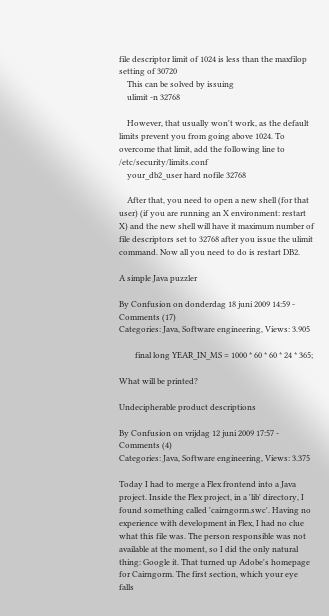file descriptor limit of 1024 is less than the maxfilop setting of 30720
    This can be solved by issuing
    ulimit -n 32768

    However, that usually won't work, as the default limits prevent you from going above 1024. To overcome that limit, add the following line to /etc/security/limits.conf
    your_db2_user hard nofile 32768

    After that, you need to open a new shell (for that user) (if you are running an X environment: restart X) and the new shell will have it maximum number of file descriptors set to 32768 after you issue the ulimit command. Now all you need to do is restart DB2.

A simple Java puzzler

By Confusion on donderdag 18 juni 2009 14:59 - Comments (17)
Categories: Java, Software engineering, Views: 3.905

        final long YEAR_IN_MS = 1000 * 60 * 60 * 24 * 365;

What will be printed?

Undecipherable product descriptions

By Confusion on vrijdag 12 juni 2009 17:57 - Comments (4)
Categories: Java, Software engineering, Views: 3.375

Today I had to merge a Flex frontend into a Java project. Inside the Flex project, in a 'lib' directory, I found something called 'cairngorm.swc'. Having no experience with development in Flex, I had no clue what this file was. The person responsible was not available at the moment, so I did the only natural thing: Google it. That turned up Adobe's homepage for Cairngorm. The first section, which your eye falls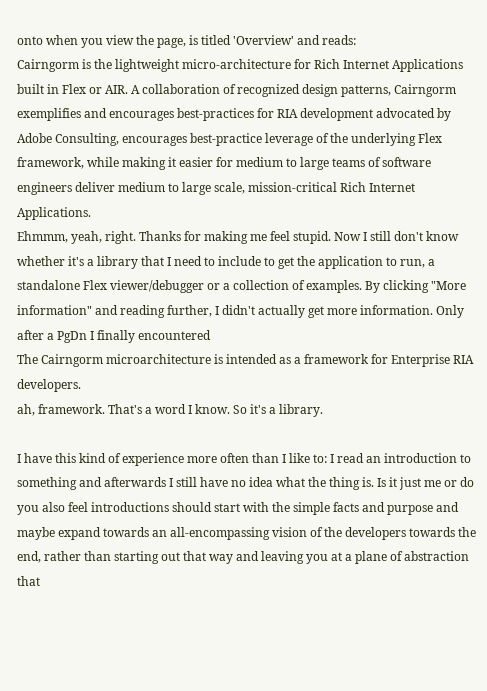onto when you view the page, is titled 'Overview' and reads:
Cairngorm is the lightweight micro-architecture for Rich Internet Applications built in Flex or AIR. A collaboration of recognized design patterns, Cairngorm exemplifies and encourages best-practices for RIA development advocated by Adobe Consulting, encourages best-practice leverage of the underlying Flex framework, while making it easier for medium to large teams of software engineers deliver medium to large scale, mission-critical Rich Internet Applications.
Ehmmm, yeah, right. Thanks for making me feel stupid. Now I still don't know whether it's a library that I need to include to get the application to run, a standalone Flex viewer/debugger or a collection of examples. By clicking "More information" and reading further, I didn't actually get more information. Only after a PgDn I finally encountered
The Cairngorm microarchitecture is intended as a framework for Enterprise RIA developers.
ah, framework. That's a word I know. So it's a library.

I have this kind of experience more often than I like to: I read an introduction to something and afterwards I still have no idea what the thing is. Is it just me or do you also feel introductions should start with the simple facts and purpose and maybe expand towards an all-encompassing vision of the developers towards the end, rather than starting out that way and leaving you at a plane of abstraction that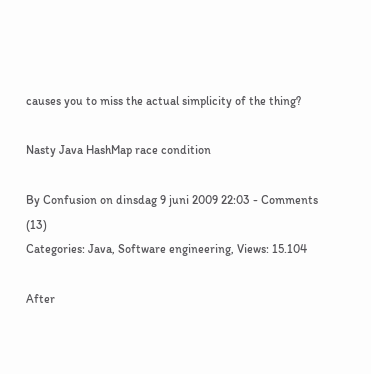causes you to miss the actual simplicity of the thing?

Nasty Java HashMap race condition

By Confusion on dinsdag 9 juni 2009 22:03 - Comments (13)
Categories: Java, Software engineering, Views: 15.104

After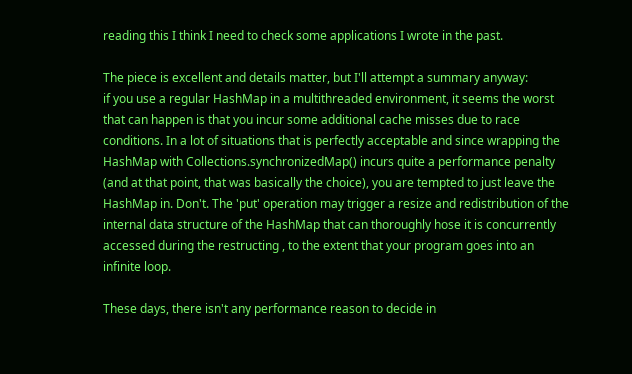reading this I think I need to check some applications I wrote in the past.

The piece is excellent and details matter, but I'll attempt a summary anyway:
if you use a regular HashMap in a multithreaded environment, it seems the worst that can happen is that you incur some additional cache misses due to race conditions. In a lot of situations that is perfectly acceptable and since wrapping the HashMap with Collections.synchronizedMap() incurs quite a performance penalty (and at that point, that was basically the choice), you are tempted to just leave the HashMap in. Don't. The 'put' operation may trigger a resize and redistribution of the internal data structure of the HashMap that can thoroughly hose it is concurrently accessed during the restructing , to the extent that your program goes into an infinite loop.

These days, there isn't any performance reason to decide in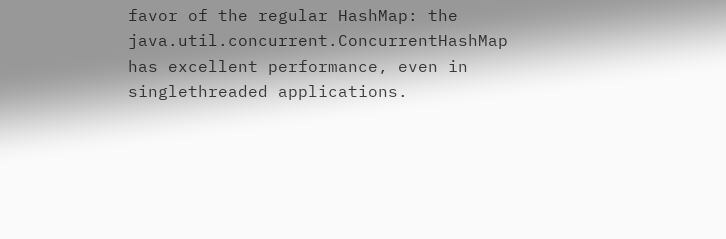favor of the regular HashMap: the java.util.concurrent.ConcurrentHashMap has excellent performance, even in singlethreaded applications.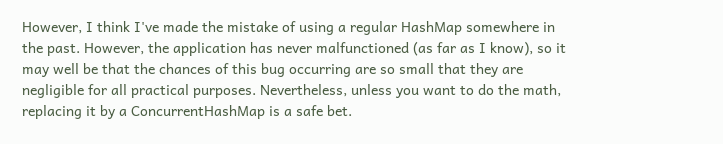However, I think I've made the mistake of using a regular HashMap somewhere in the past. However, the application has never malfunctioned (as far as I know), so it may well be that the chances of this bug occurring are so small that they are negligible for all practical purposes. Nevertheless, unless you want to do the math, replacing it by a ConcurrentHashMap is a safe bet.